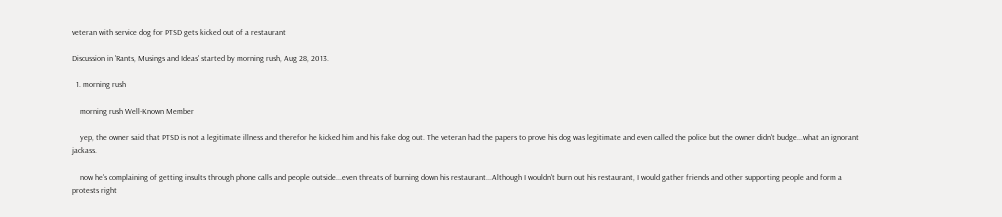veteran with service dog for PTSD gets kicked out of a restaurant

Discussion in 'Rants, Musings and Ideas' started by morning rush, Aug 28, 2013.

  1. morning rush

    morning rush Well-Known Member

    yep, the owner said that PTSD is not a legitimate illness and therefor he kicked him and his fake dog out. The veteran had the papers to prove his dog was legitimate and even called the police but the owner didn't budge...what an ignorant jackass.

    now he's complaining of getting insults through phone calls and people outside...even threats of burning down his restaurant...Although I wouldn't burn out his restaurant, I would gather friends and other supporting people and form a protests right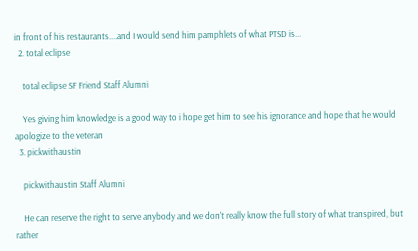in front of his restaurants....and I would send him pamphlets of what PTSD is...
  2. total eclipse

    total eclipse SF Friend Staff Alumni

    Yes giving him knowledge is a good way to i hope get him to see his ignorance and hope that he would apologize to the veteran
  3. pickwithaustin

    pickwithaustin Staff Alumni

    He can reserve the right to serve anybody and we don't really know the full story of what transpired, but rather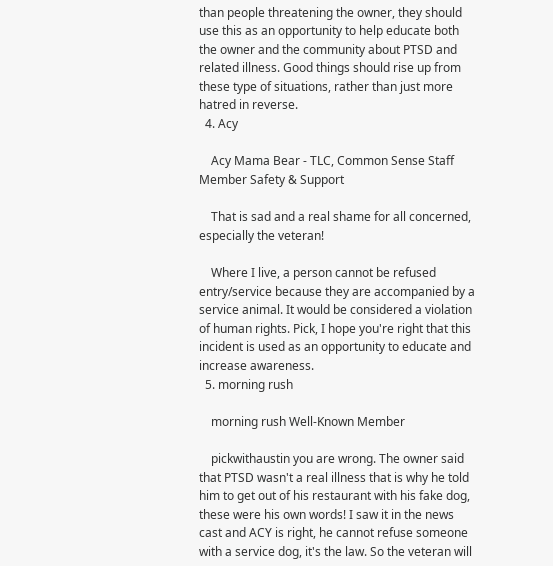than people threatening the owner, they should use this as an opportunity to help educate both the owner and the community about PTSD and related illness. Good things should rise up from these type of situations, rather than just more hatred in reverse.
  4. Acy

    Acy Mama Bear - TLC, Common Sense Staff Member Safety & Support

    That is sad and a real shame for all concerned, especially the veteran!

    Where I live, a person cannot be refused entry/service because they are accompanied by a service animal. It would be considered a violation of human rights. Pick, I hope you're right that this incident is used as an opportunity to educate and increase awareness.
  5. morning rush

    morning rush Well-Known Member

    pickwithaustin you are wrong. The owner said that PTSD wasn't a real illness that is why he told him to get out of his restaurant with his fake dog, these were his own words! I saw it in the news cast and ACY is right, he cannot refuse someone with a service dog, it's the law. So the veteran will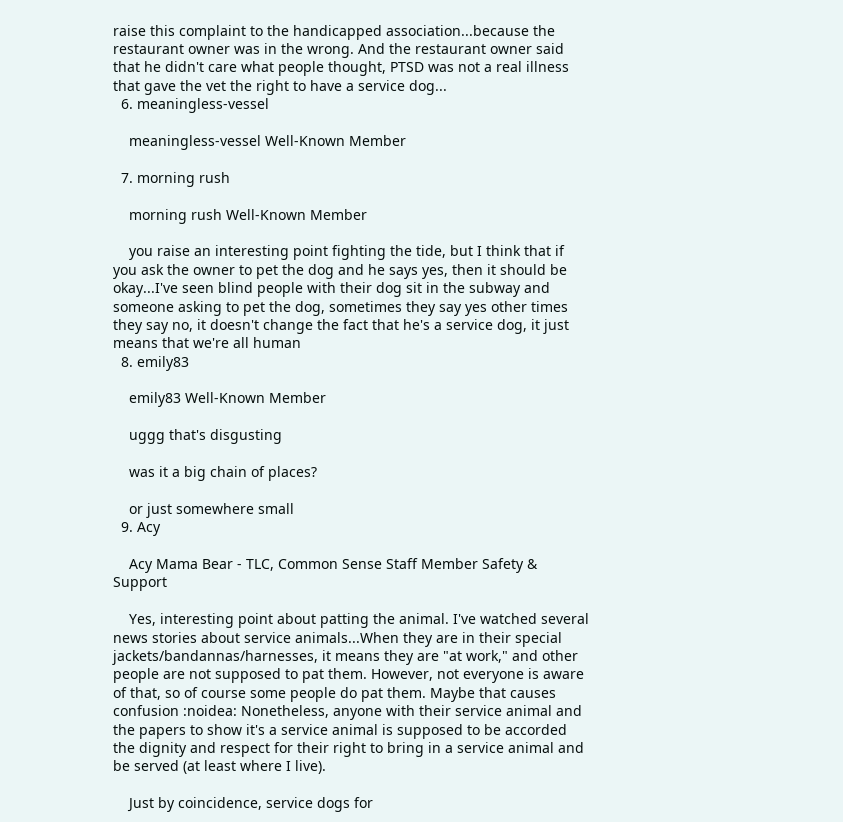raise this complaint to the handicapped association...because the restaurant owner was in the wrong. And the restaurant owner said that he didn't care what people thought, PTSD was not a real illness that gave the vet the right to have a service dog...
  6. meaningless-vessel

    meaningless-vessel Well-Known Member

  7. morning rush

    morning rush Well-Known Member

    you raise an interesting point fighting the tide, but I think that if you ask the owner to pet the dog and he says yes, then it should be okay...I've seen blind people with their dog sit in the subway and someone asking to pet the dog, sometimes they say yes other times they say no, it doesn't change the fact that he's a service dog, it just means that we're all human
  8. emily83

    emily83 Well-Known Member

    uggg that's disgusting

    was it a big chain of places?

    or just somewhere small
  9. Acy

    Acy Mama Bear - TLC, Common Sense Staff Member Safety & Support

    Yes, interesting point about patting the animal. I've watched several news stories about service animals...When they are in their special jackets/bandannas/harnesses, it means they are "at work," and other people are not supposed to pat them. However, not everyone is aware of that, so of course some people do pat them. Maybe that causes confusion :noidea: Nonetheless, anyone with their service animal and the papers to show it's a service animal is supposed to be accorded the dignity and respect for their right to bring in a service animal and be served (at least where I live).

    Just by coincidence, service dogs for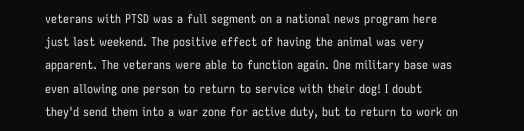veterans with PTSD was a full segment on a national news program here just last weekend. The positive effect of having the animal was very apparent. The veterans were able to function again. One military base was even allowing one person to return to service with their dog! I doubt they'd send them into a war zone for active duty, but to return to work on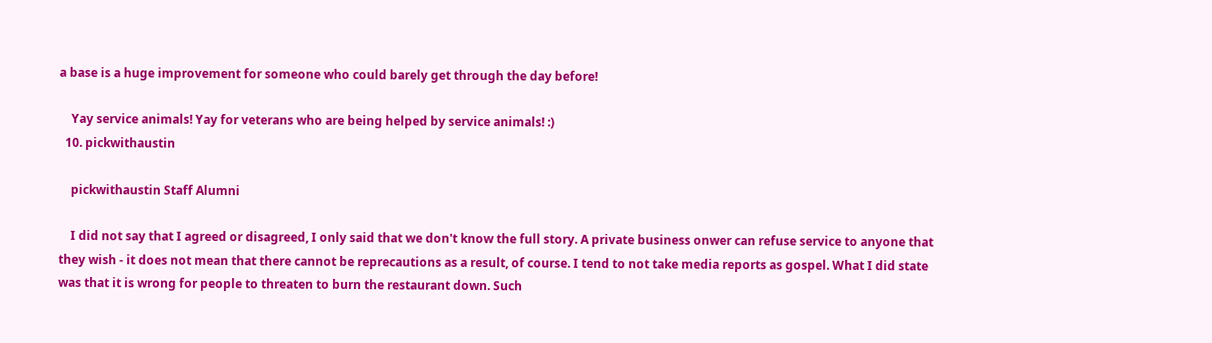a base is a huge improvement for someone who could barely get through the day before!

    Yay service animals! Yay for veterans who are being helped by service animals! :)
  10. pickwithaustin

    pickwithaustin Staff Alumni

    I did not say that I agreed or disagreed, I only said that we don't know the full story. A private business onwer can refuse service to anyone that they wish - it does not mean that there cannot be reprecautions as a result, of course. I tend to not take media reports as gospel. What I did state was that it is wrong for people to threaten to burn the restaurant down. Such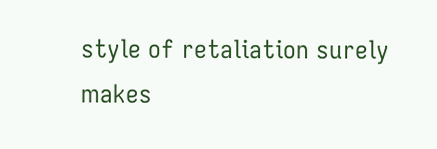style of retaliation surely makes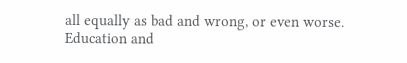all equally as bad and wrong, or even worse. Education and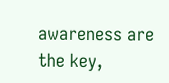awareness are the key,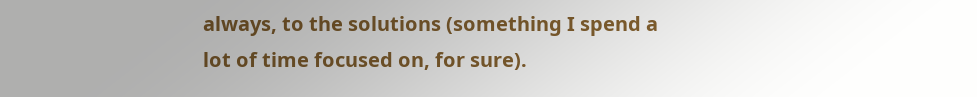always, to the solutions (something I spend a lot of time focused on, for sure).